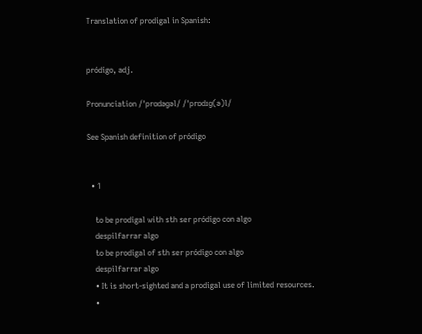Translation of prodigal in Spanish:


pródigo, adj.

Pronunciation /ˈprɑdəɡəl/ /ˈprɒdɪɡ(ə)l/

See Spanish definition of pródigo


  • 1

    to be prodigal with sth ser pródigo con algo
    despilfarrar algo
    to be prodigal of sth ser pródigo con algo
    despilfarrar algo
    • It is short-sighted and a prodigal use of limited resources.
    •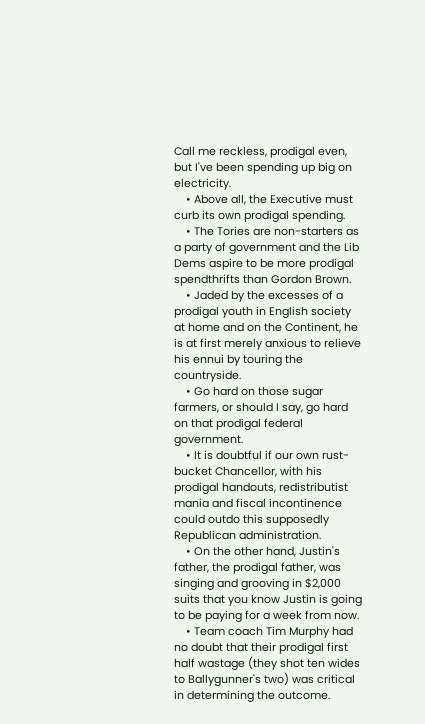Call me reckless, prodigal even, but I've been spending up big on electricity.
    • Above all, the Executive must curb its own prodigal spending.
    • The Tories are non-starters as a party of government and the Lib Dems aspire to be more prodigal spendthrifts than Gordon Brown.
    • Jaded by the excesses of a prodigal youth in English society at home and on the Continent, he is at first merely anxious to relieve his ennui by touring the countryside.
    • Go hard on those sugar farmers, or should I say, go hard on that prodigal federal government.
    • It is doubtful if our own rust-bucket Chancellor, with his prodigal handouts, redistributist mania and fiscal incontinence could outdo this supposedly Republican administration.
    • On the other hand, Justin's father, the prodigal father, was singing and grooving in $2,000 suits that you know Justin is going to be paying for a week from now.
    • Team coach Tim Murphy had no doubt that their prodigal first half wastage (they shot ten wides to Ballygunner's two) was critical in determining the outcome.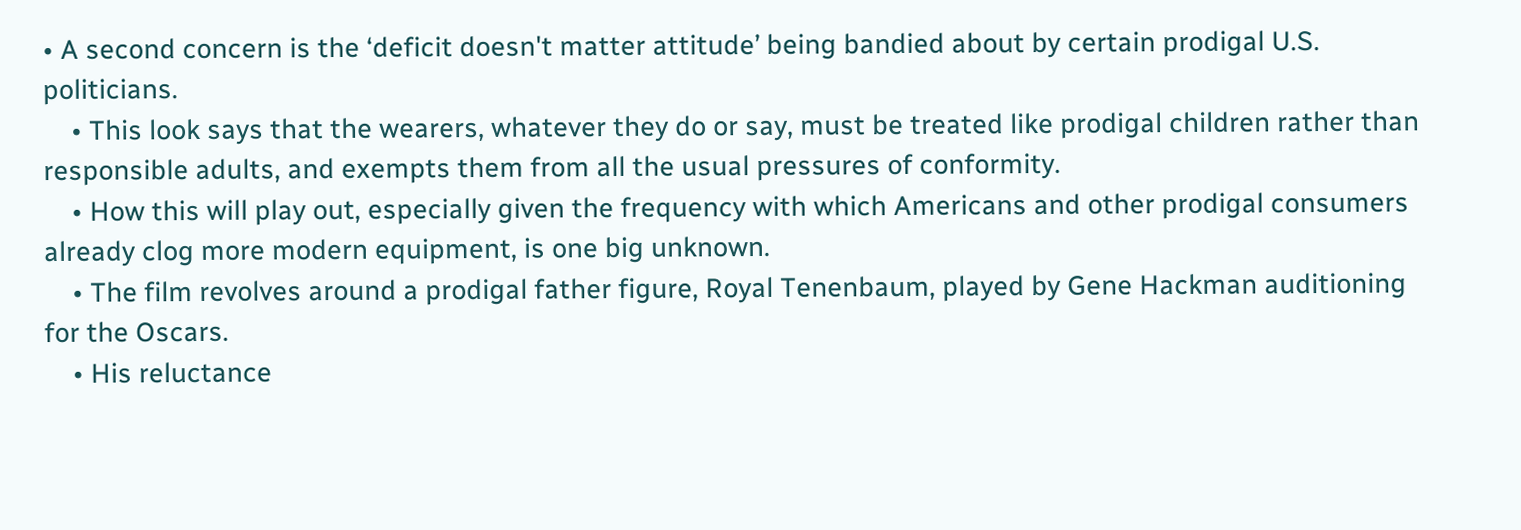• A second concern is the ‘deficit doesn't matter attitude’ being bandied about by certain prodigal U.S. politicians.
    • This look says that the wearers, whatever they do or say, must be treated like prodigal children rather than responsible adults, and exempts them from all the usual pressures of conformity.
    • How this will play out, especially given the frequency with which Americans and other prodigal consumers already clog more modern equipment, is one big unknown.
    • The film revolves around a prodigal father figure, Royal Tenenbaum, played by Gene Hackman auditioning for the Oscars.
    • His reluctance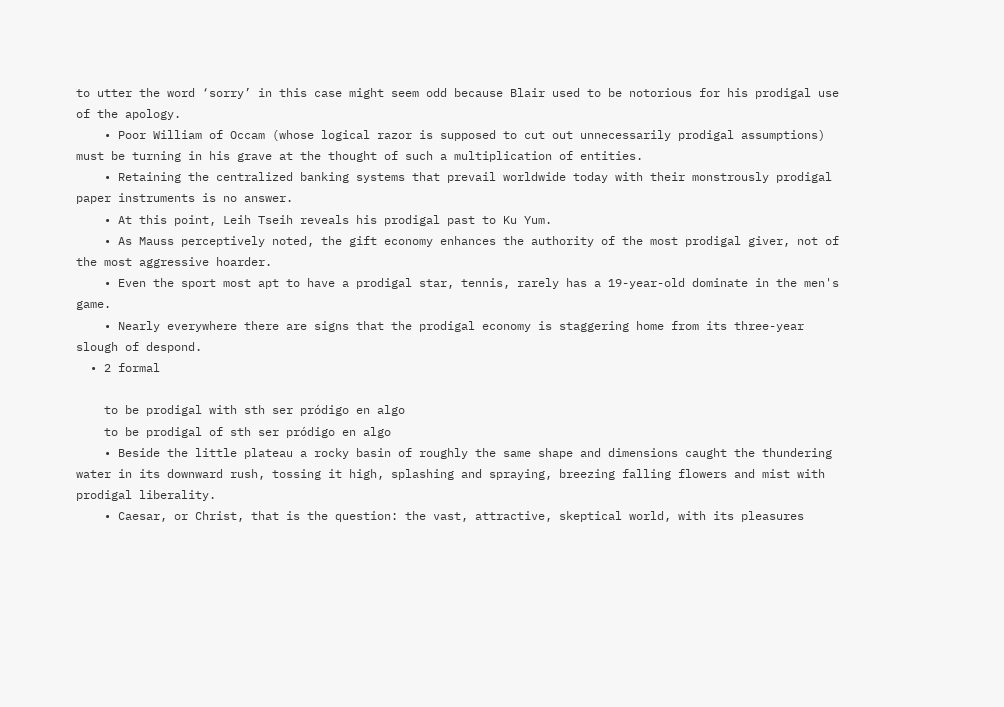to utter the word ‘sorry’ in this case might seem odd because Blair used to be notorious for his prodigal use of the apology.
    • Poor William of Occam (whose logical razor is supposed to cut out unnecessarily prodigal assumptions) must be turning in his grave at the thought of such a multiplication of entities.
    • Retaining the centralized banking systems that prevail worldwide today with their monstrously prodigal paper instruments is no answer.
    • At this point, Leih Tseih reveals his prodigal past to Ku Yum.
    • As Mauss perceptively noted, the gift economy enhances the authority of the most prodigal giver, not of the most aggressive hoarder.
    • Even the sport most apt to have a prodigal star, tennis, rarely has a 19-year-old dominate in the men's game.
    • Nearly everywhere there are signs that the prodigal economy is staggering home from its three-year slough of despond.
  • 2 formal

    to be prodigal with sth ser pródigo en algo
    to be prodigal of sth ser pródigo en algo
    • Beside the little plateau a rocky basin of roughly the same shape and dimensions caught the thundering water in its downward rush, tossing it high, splashing and spraying, breezing falling flowers and mist with prodigal liberality.
    • Caesar, or Christ, that is the question: the vast, attractive, skeptical world, with its pleasures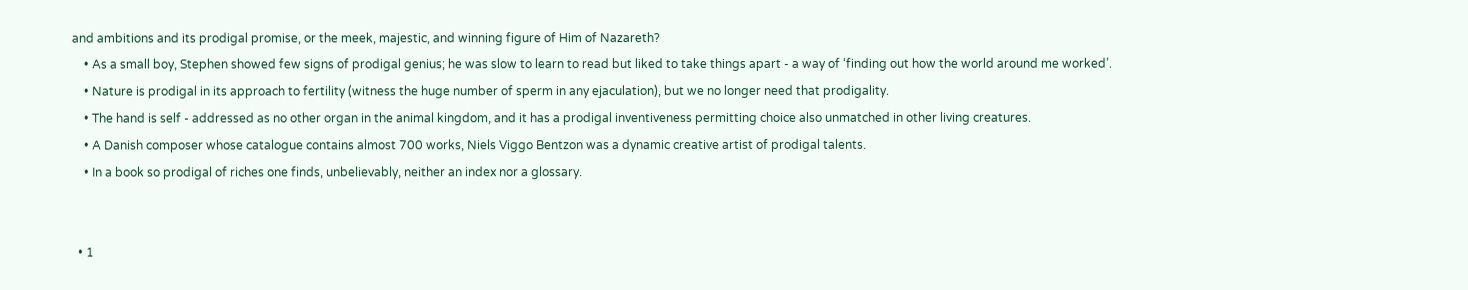and ambitions and its prodigal promise, or the meek, majestic, and winning figure of Him of Nazareth?
    • As a small boy, Stephen showed few signs of prodigal genius; he was slow to learn to read but liked to take things apart - a way of ‘finding out how the world around me worked’.
    • Nature is prodigal in its approach to fertility (witness the huge number of sperm in any ejaculation), but we no longer need that prodigality.
    • The hand is self - addressed as no other organ in the animal kingdom, and it has a prodigal inventiveness permitting choice also unmatched in other living creatures.
    • A Danish composer whose catalogue contains almost 700 works, Niels Viggo Bentzon was a dynamic creative artist of prodigal talents.
    • In a book so prodigal of riches one finds, unbelievably, neither an index nor a glossary.


  • 1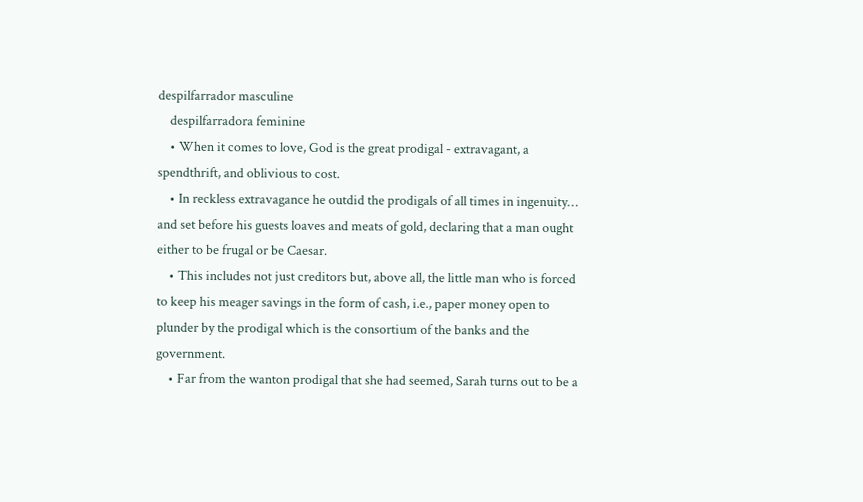despilfarrador masculine
    despilfarradora feminine
    • When it comes to love, God is the great prodigal - extravagant, a spendthrift, and oblivious to cost.
    • In reckless extravagance he outdid the prodigals of all times in ingenuity… and set before his guests loaves and meats of gold, declaring that a man ought either to be frugal or be Caesar.
    • This includes not just creditors but, above all, the little man who is forced to keep his meager savings in the form of cash, i.e., paper money open to plunder by the prodigal which is the consortium of the banks and the government.
    • Far from the wanton prodigal that she had seemed, Sarah turns out to be a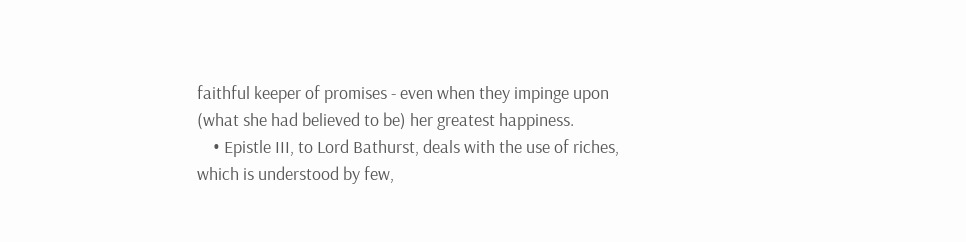faithful keeper of promises - even when they impinge upon (what she had believed to be) her greatest happiness.
    • Epistle III, to Lord Bathurst, deals with the use of riches, which is understood by few,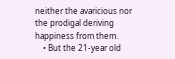neither the avaricious nor the prodigal deriving happiness from them.
    • But the 21-year old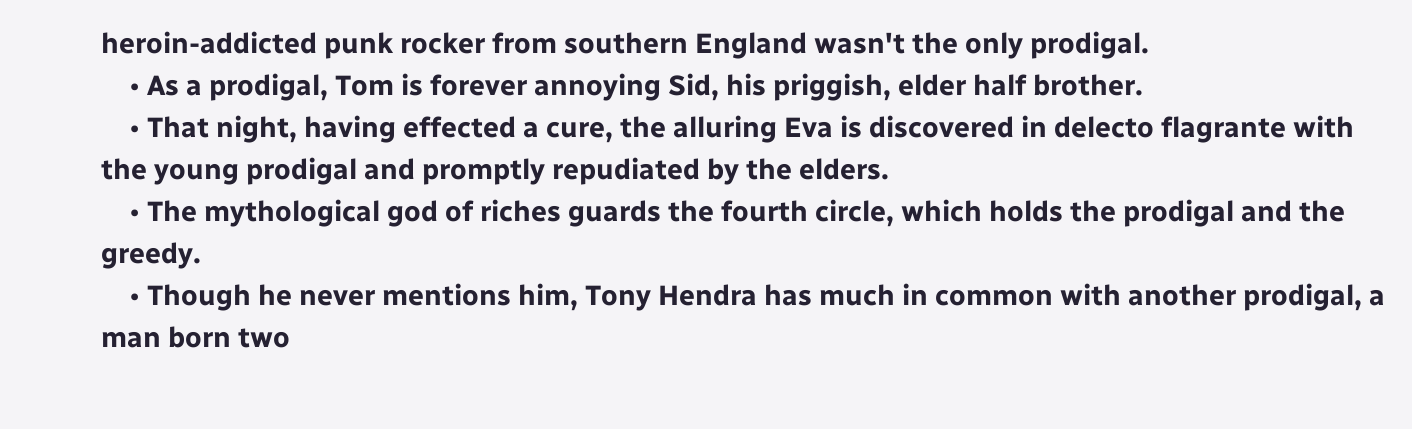heroin-addicted punk rocker from southern England wasn't the only prodigal.
    • As a prodigal, Tom is forever annoying Sid, his priggish, elder half brother.
    • That night, having effected a cure, the alluring Eva is discovered in delecto flagrante with the young prodigal and promptly repudiated by the elders.
    • The mythological god of riches guards the fourth circle, which holds the prodigal and the greedy.
    • Though he never mentions him, Tony Hendra has much in common with another prodigal, a man born two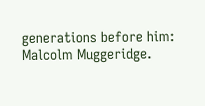generations before him: Malcolm Muggeridge.